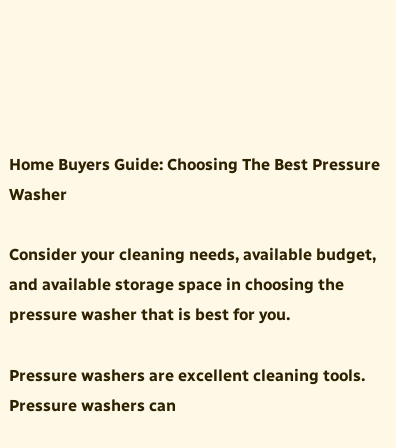Home Buyers Guide: Choosing The Best Pressure Washer

Consider your cleaning needs, available budget, and available storage space in choosing the pressure washer that is best for you.

Pressure washers are excellent cleaning tools. Pressure washers can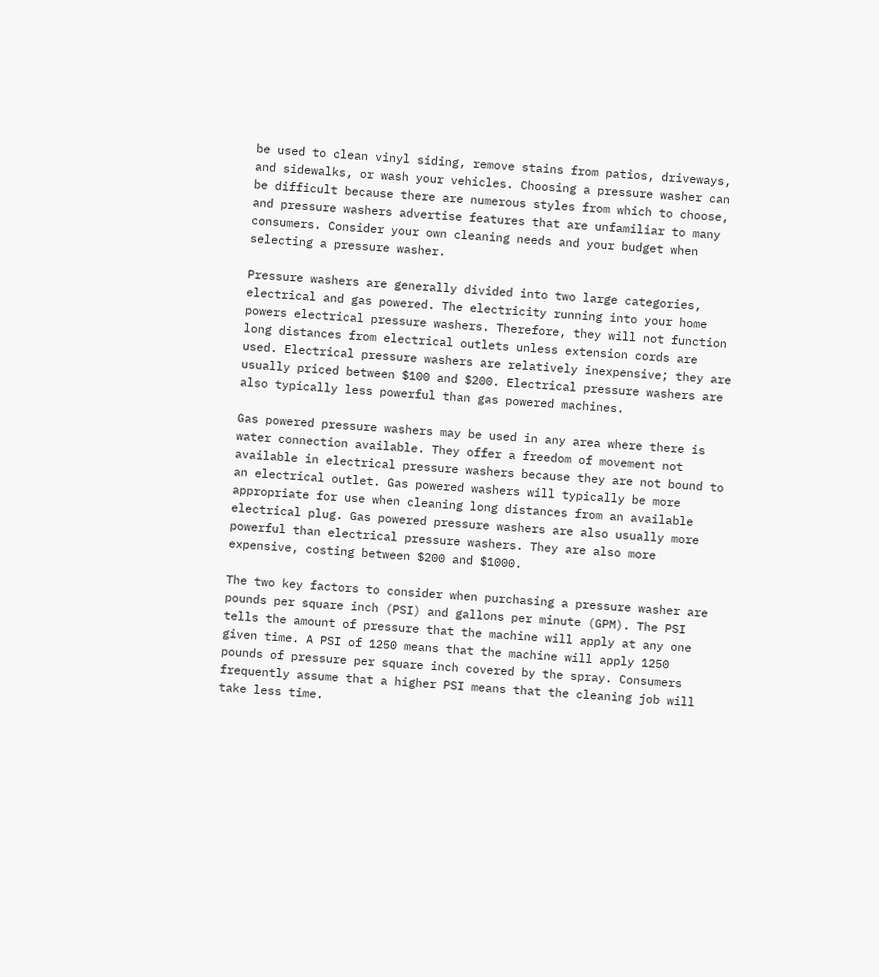be used to clean vinyl siding, remove stains from patios, driveways, and sidewalks, or wash your vehicles. Choosing a pressure washer can be difficult because there are numerous styles from which to choose, and pressure washers advertise features that are unfamiliar to many consumers. Consider your own cleaning needs and your budget when selecting a pressure washer.

Pressure washers are generally divided into two large categories, electrical and gas powered. The electricity running into your home powers electrical pressure washers. Therefore, they will not function long distances from electrical outlets unless extension cords are used. Electrical pressure washers are relatively inexpensive; they are usually priced between $100 and $200. Electrical pressure washers are also typically less powerful than gas powered machines.

Gas powered pressure washers may be used in any area where there is water connection available. They offer a freedom of movement not available in electrical pressure washers because they are not bound to an electrical outlet. Gas powered washers will typically be more appropriate for use when cleaning long distances from an available electrical plug. Gas powered pressure washers are also usually more powerful than electrical pressure washers. They are also more expensive, costing between $200 and $1000.

The two key factors to consider when purchasing a pressure washer are pounds per square inch (PSI) and gallons per minute (GPM). The PSI tells the amount of pressure that the machine will apply at any one given time. A PSI of 1250 means that the machine will apply 1250 pounds of pressure per square inch covered by the spray. Consumers frequently assume that a higher PSI means that the cleaning job will take less time.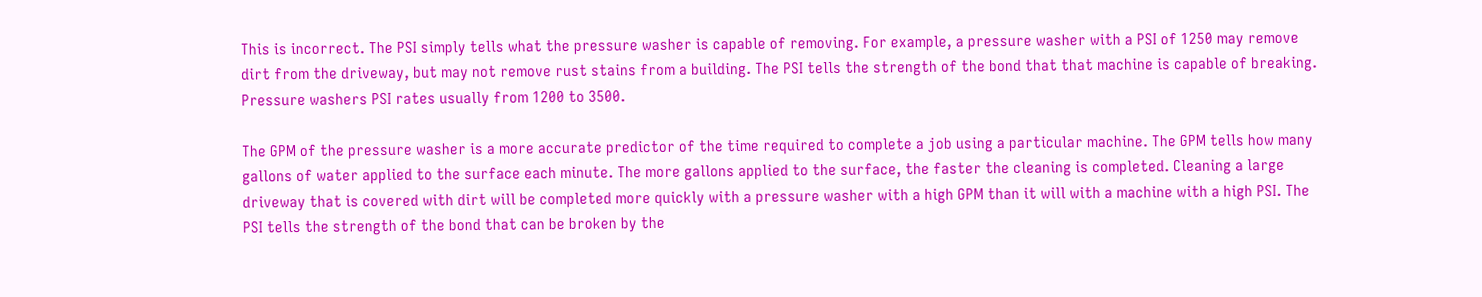This is incorrect. The PSI simply tells what the pressure washer is capable of removing. For example, a pressure washer with a PSI of 1250 may remove dirt from the driveway, but may not remove rust stains from a building. The PSI tells the strength of the bond that that machine is capable of breaking. Pressure washers PSI rates usually from 1200 to 3500.

The GPM of the pressure washer is a more accurate predictor of the time required to complete a job using a particular machine. The GPM tells how many gallons of water applied to the surface each minute. The more gallons applied to the surface, the faster the cleaning is completed. Cleaning a large driveway that is covered with dirt will be completed more quickly with a pressure washer with a high GPM than it will with a machine with a high PSI. The PSI tells the strength of the bond that can be broken by the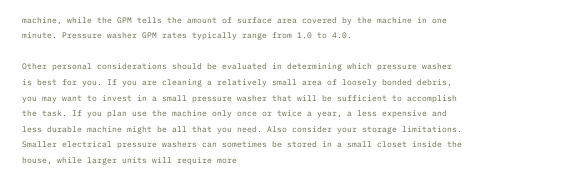machine, while the GPM tells the amount of surface area covered by the machine in one minute. Pressure washer GPM rates typically range from 1.0 to 4.0.

Other personal considerations should be evaluated in determining which pressure washer is best for you. If you are cleaning a relatively small area of loosely bonded debris, you may want to invest in a small pressure washer that will be sufficient to accomplish the task. If you plan use the machine only once or twice a year, a less expensive and less durable machine might be all that you need. Also consider your storage limitations. Smaller electrical pressure washers can sometimes be stored in a small closet inside the house, while larger units will require more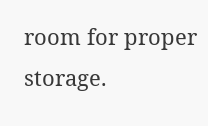room for proper storage.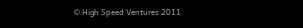© High Speed Ventures 2011